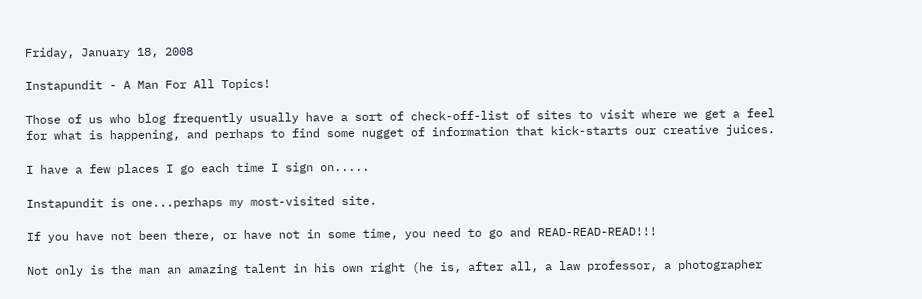Friday, January 18, 2008

Instapundit - A Man For All Topics!

Those of us who blog frequently usually have a sort of check-off-list of sites to visit where we get a feel for what is happening, and perhaps to find some nugget of information that kick-starts our creative juices.

I have a few places I go each time I sign on.....

Instapundit is one...perhaps my most-visited site.

If you have not been there, or have not in some time, you need to go and READ-READ-READ!!!

Not only is the man an amazing talent in his own right (he is, after all, a law professor, a photographer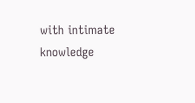with intimate knowledge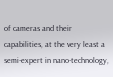of cameras and their capabilities, at the very least a semi-expert in nano-technology,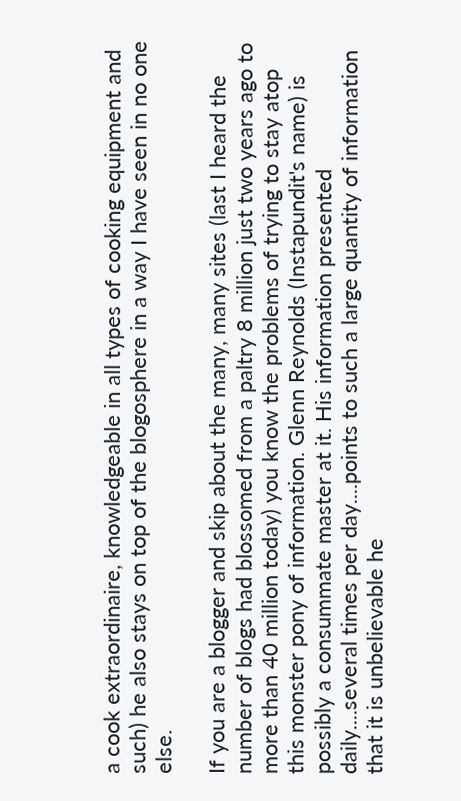a cook extraordinaire, knowledgeable in all types of cooking equipment and such) he also stays on top of the blogosphere in a way I have seen in no one else.

If you are a blogger and skip about the many, many sites (last I heard the number of blogs had blossomed from a paltry 8 million just two years ago to more than 40 million today) you know the problems of trying to stay atop this monster pony of information. Glenn Reynolds (Instapundit's name) is possibly a consummate master at it. His information presented daily....several times per day....points to such a large quantity of information that it is unbelievable he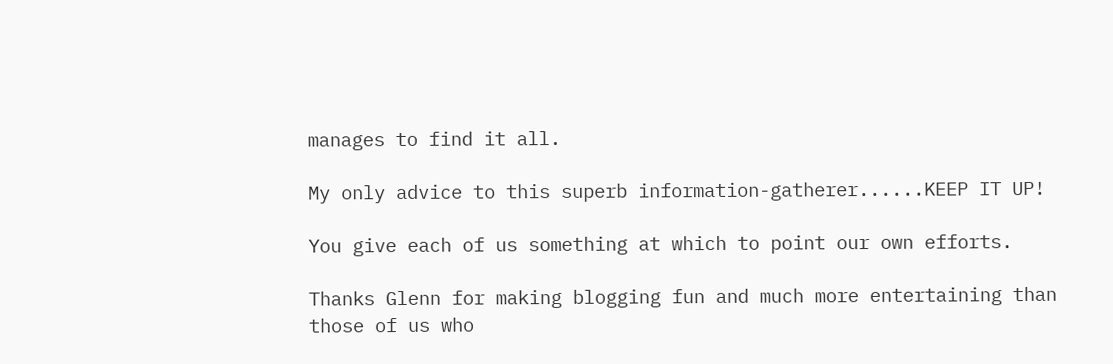manages to find it all.

My only advice to this superb information-gatherer......KEEP IT UP!

You give each of us something at which to point our own efforts.

Thanks Glenn for making blogging fun and much more entertaining than those of us who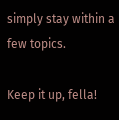simply stay within a few topics.

Keep it up, fella!